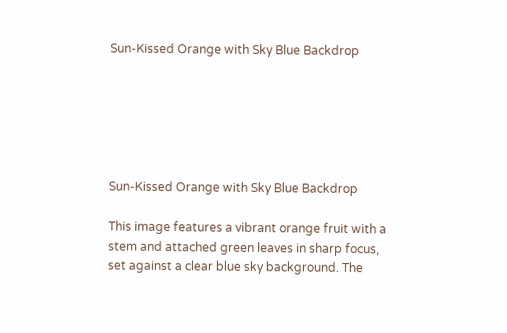Sun-Kissed Orange with Sky Blue Backdrop






Sun-Kissed Orange with Sky Blue Backdrop

This image features a vibrant orange fruit with a stem and attached green leaves in sharp focus, set against a clear blue sky background. The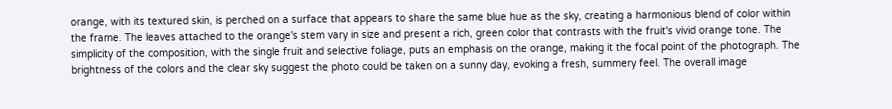orange, with its textured skin, is perched on a surface that appears to share the same blue hue as the sky, creating a harmonious blend of color within the frame. The leaves attached to the orange's stem vary in size and present a rich, green color that contrasts with the fruit's vivid orange tone. The simplicity of the composition, with the single fruit and selective foliage, puts an emphasis on the orange, making it the focal point of the photograph. The brightness of the colors and the clear sky suggest the photo could be taken on a sunny day, evoking a fresh, summery feel. The overall image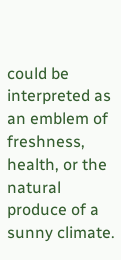could be interpreted as an emblem of freshness, health, or the natural produce of a sunny climate.